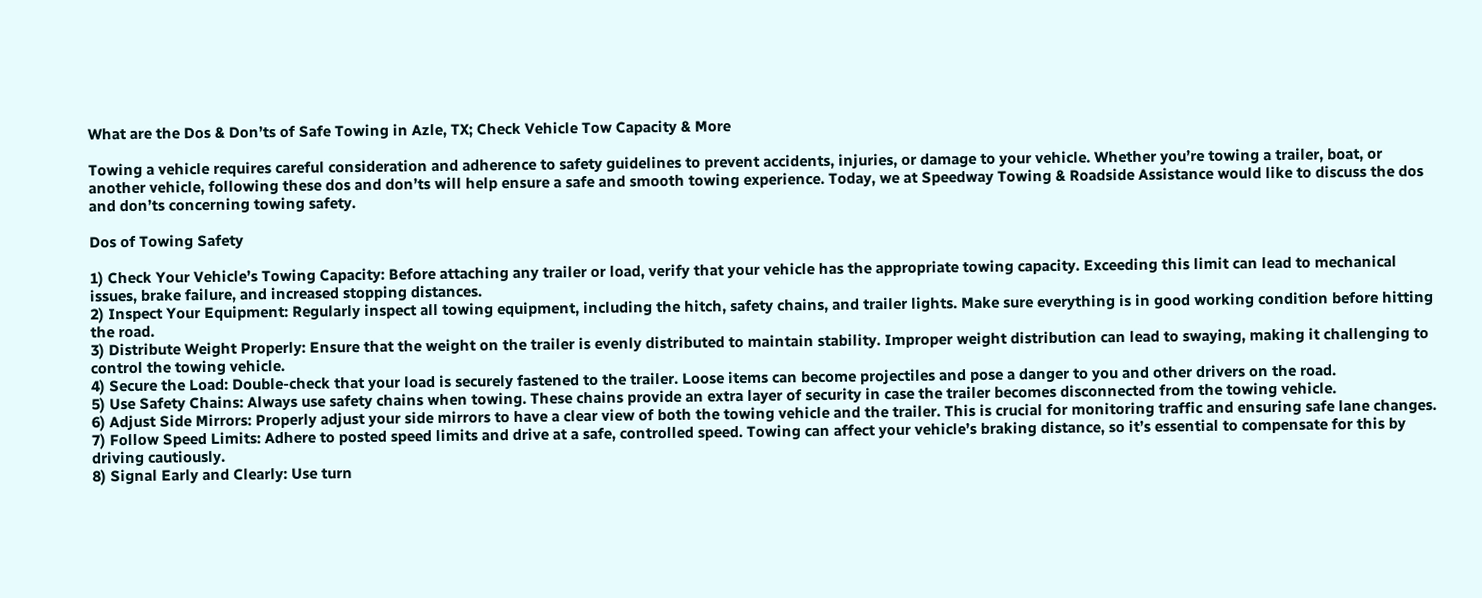What are the Dos & Don’ts of Safe Towing in Azle, TX; Check Vehicle Tow Capacity & More

Towing a vehicle requires careful consideration and adherence to safety guidelines to prevent accidents, injuries, or damage to your vehicle. Whether you’re towing a trailer, boat, or another vehicle, following these dos and don’ts will help ensure a safe and smooth towing experience. Today, we at Speedway Towing & Roadside Assistance would like to discuss the dos and don’ts concerning towing safety.

Dos of Towing Safety

1) Check Your Vehicle’s Towing Capacity: Before attaching any trailer or load, verify that your vehicle has the appropriate towing capacity. Exceeding this limit can lead to mechanical issues, brake failure, and increased stopping distances.
2) Inspect Your Equipment: Regularly inspect all towing equipment, including the hitch, safety chains, and trailer lights. Make sure everything is in good working condition before hitting the road.
3) Distribute Weight Properly: Ensure that the weight on the trailer is evenly distributed to maintain stability. Improper weight distribution can lead to swaying, making it challenging to control the towing vehicle.
4) Secure the Load: Double-check that your load is securely fastened to the trailer. Loose items can become projectiles and pose a danger to you and other drivers on the road.
5) Use Safety Chains: Always use safety chains when towing. These chains provide an extra layer of security in case the trailer becomes disconnected from the towing vehicle.
6) Adjust Side Mirrors: Properly adjust your side mirrors to have a clear view of both the towing vehicle and the trailer. This is crucial for monitoring traffic and ensuring safe lane changes.
7) Follow Speed Limits: Adhere to posted speed limits and drive at a safe, controlled speed. Towing can affect your vehicle’s braking distance, so it’s essential to compensate for this by driving cautiously.
8) Signal Early and Clearly: Use turn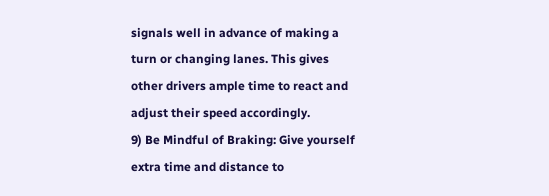signals well in advance of making a turn or changing lanes. This gives other drivers ample time to react and adjust their speed accordingly.
9) Be Mindful of Braking: Give yourself extra time and distance to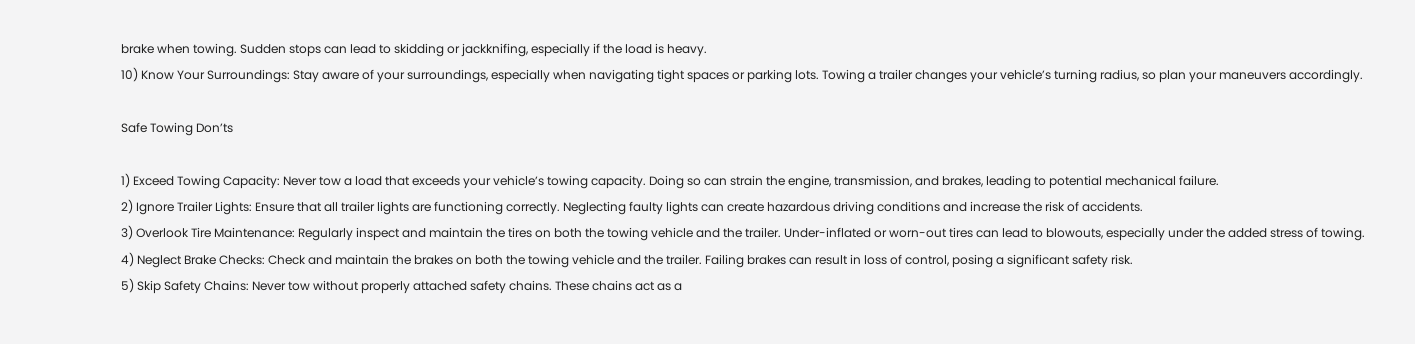brake when towing. Sudden stops can lead to skidding or jackknifing, especially if the load is heavy.
10) Know Your Surroundings: Stay aware of your surroundings, especially when navigating tight spaces or parking lots. Towing a trailer changes your vehicle’s turning radius, so plan your maneuvers accordingly.

Safe Towing Don’ts

1) Exceed Towing Capacity: Never tow a load that exceeds your vehicle’s towing capacity. Doing so can strain the engine, transmission, and brakes, leading to potential mechanical failure.
2) Ignore Trailer Lights: Ensure that all trailer lights are functioning correctly. Neglecting faulty lights can create hazardous driving conditions and increase the risk of accidents.
3) Overlook Tire Maintenance: Regularly inspect and maintain the tires on both the towing vehicle and the trailer. Under-inflated or worn-out tires can lead to blowouts, especially under the added stress of towing.
4) Neglect Brake Checks: Check and maintain the brakes on both the towing vehicle and the trailer. Failing brakes can result in loss of control, posing a significant safety risk.
5) Skip Safety Chains: Never tow without properly attached safety chains. These chains act as a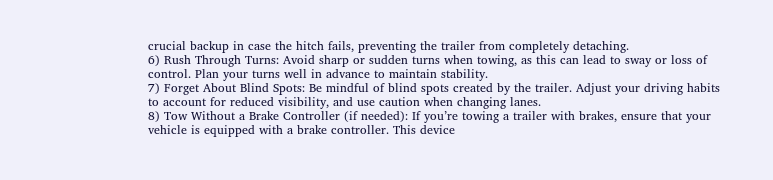crucial backup in case the hitch fails, preventing the trailer from completely detaching.
6) Rush Through Turns: Avoid sharp or sudden turns when towing, as this can lead to sway or loss of control. Plan your turns well in advance to maintain stability.
7) Forget About Blind Spots: Be mindful of blind spots created by the trailer. Adjust your driving habits to account for reduced visibility, and use caution when changing lanes.
8) Tow Without a Brake Controller (if needed): If you’re towing a trailer with brakes, ensure that your vehicle is equipped with a brake controller. This device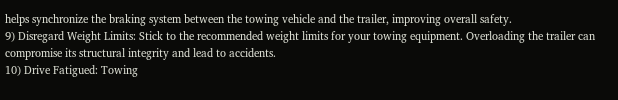helps synchronize the braking system between the towing vehicle and the trailer, improving overall safety.
9) Disregard Weight Limits: Stick to the recommended weight limits for your towing equipment. Overloading the trailer can compromise its structural integrity and lead to accidents.
10) Drive Fatigued: Towing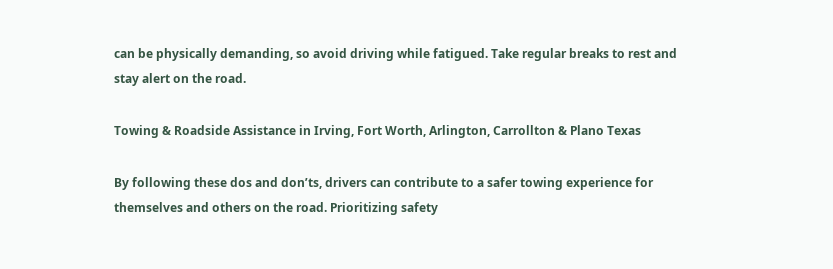can be physically demanding, so avoid driving while fatigued. Take regular breaks to rest and stay alert on the road.

Towing & Roadside Assistance in Irving, Fort Worth, Arlington, Carrollton & Plano Texas

By following these dos and don’ts, drivers can contribute to a safer towing experience for themselves and others on the road. Prioritizing safety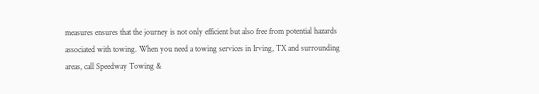measures ensures that the journey is not only efficient but also free from potential hazards associated with towing. When you need a towing services in Irving, TX and surrounding areas, call Speedway Towing &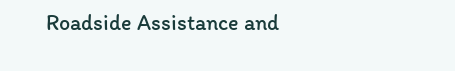Roadside Assistance and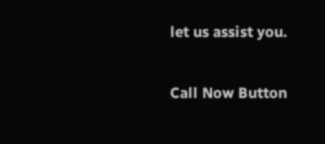let us assist you.

Call Now Button